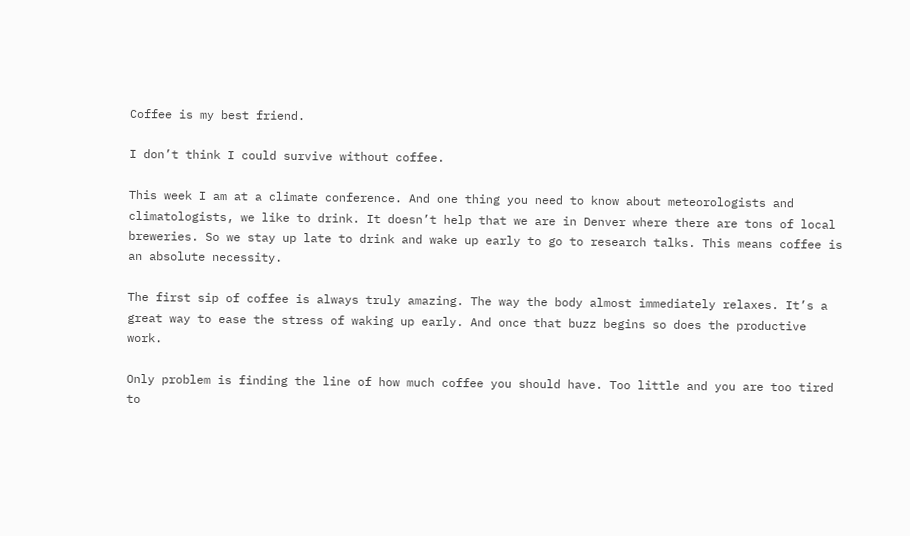Coffee is my best friend.

I don’t think I could survive without coffee.

This week I am at a climate conference. And one thing you need to know about meteorologists and climatologists, we like to drink. It doesn’t help that we are in Denver where there are tons of local breweries. So we stay up late to drink and wake up early to go to research talks. This means coffee is an absolute necessity.

The first sip of coffee is always truly amazing. The way the body almost immediately relaxes. It’s a great way to ease the stress of waking up early. And once that buzz begins so does the productive work.

Only problem is finding the line of how much coffee you should have. Too little and you are too tired to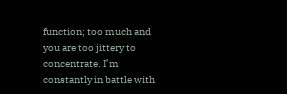function; too much and you are too jittery to concentrate. I’m constantly in battle with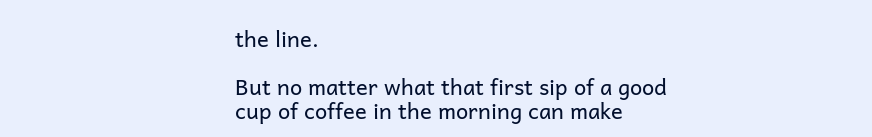the line.

But no matter what that first sip of a good cup of coffee in the morning can make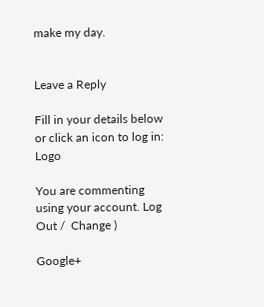make my day.


Leave a Reply

Fill in your details below or click an icon to log in: Logo

You are commenting using your account. Log Out /  Change )

Google+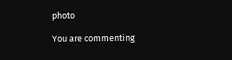photo

You are commenting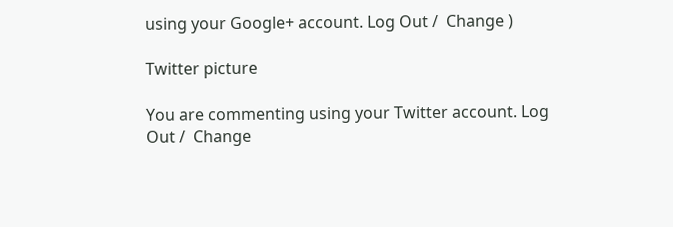using your Google+ account. Log Out /  Change )

Twitter picture

You are commenting using your Twitter account. Log Out /  Change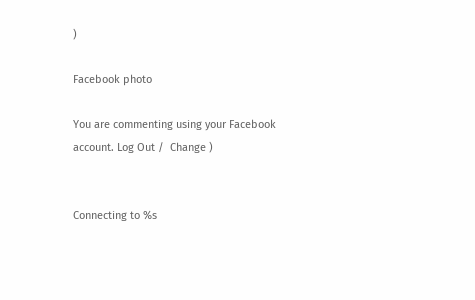)

Facebook photo

You are commenting using your Facebook account. Log Out /  Change )


Connecting to %s